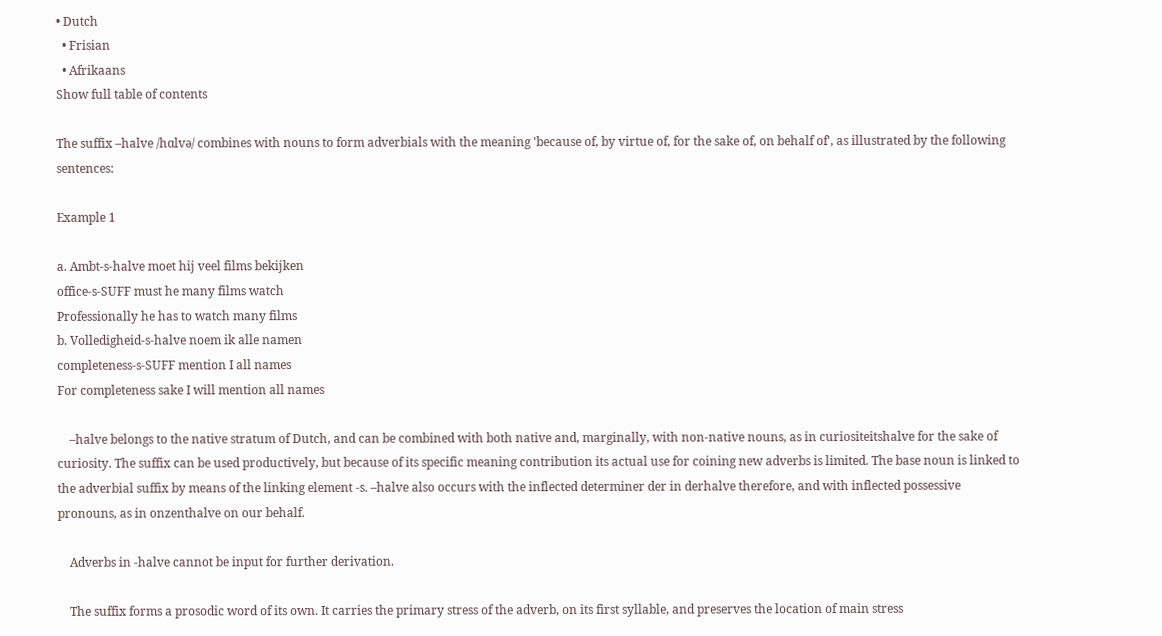• Dutch
  • Frisian
  • Afrikaans
Show full table of contents

The suffix –halve /hɑlvə/ combines with nouns to form adverbials with the meaning 'because of, by virtue of, for the sake of, on behalf of', as illustrated by the following sentences:

Example 1

a. Ambt-s-halve moet hij veel films bekijken
office-s-SUFF must he many films watch
Professionally he has to watch many films
b. Volledigheid-s-halve noem ik alle namen
completeness-s-SUFF mention I all names
For completeness sake I will mention all names

    –halve belongs to the native stratum of Dutch, and can be combined with both native and, marginally, with non-native nouns, as in curiositeitshalve for the sake of curiosity. The suffix can be used productively, but because of its specific meaning contribution its actual use for coining new adverbs is limited. The base noun is linked to the adverbial suffix by means of the linking element -s. –halve also occurs with the inflected determiner der in derhalve therefore, and with inflected possessive pronouns, as in onzenthalve on our behalf.

    Adverbs in -halve cannot be input for further derivation.

    The suffix forms a prosodic word of its own. It carries the primary stress of the adverb, on its first syllable, and preserves the location of main stress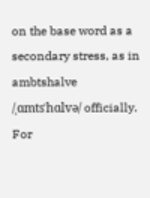on the base word as a secondary stress, as in ambtshalve /ˌɑmtsˈhɑlvə/ officially. For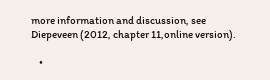more information and discussion, see Diepeveen (2012, chapter 11,online version).

    •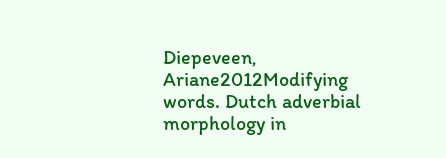Diepeveen, Ariane2012Modifying words. Dutch adverbial morphology in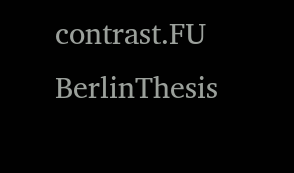contrast.FU BerlinThesis